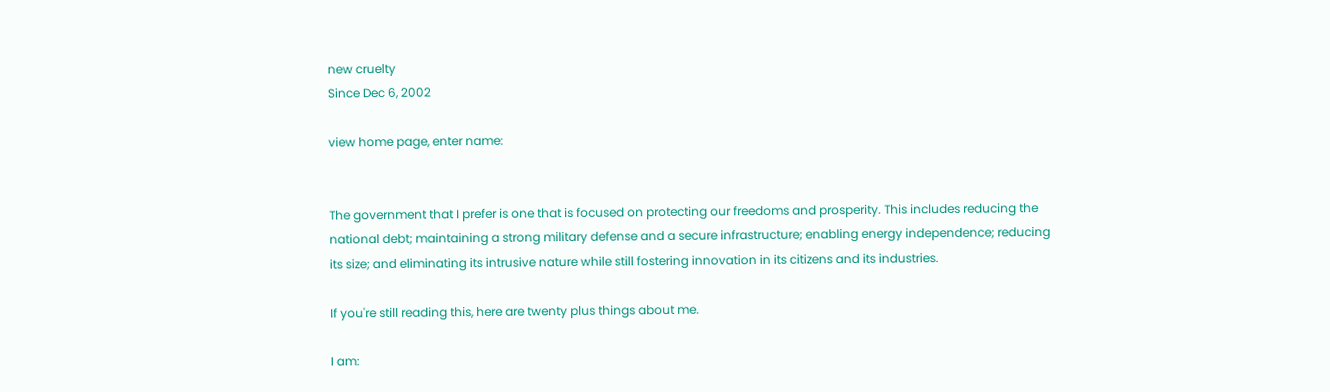new cruelty
Since Dec 6, 2002

view home page, enter name:


The government that I prefer is one that is focused on protecting our freedoms and prosperity. This includes reducing the national debt; maintaining a strong military defense and a secure infrastructure; enabling energy independence; reducing its size; and eliminating its intrusive nature while still fostering innovation in its citizens and its industries.

If you're still reading this, here are twenty plus things about me.

I am: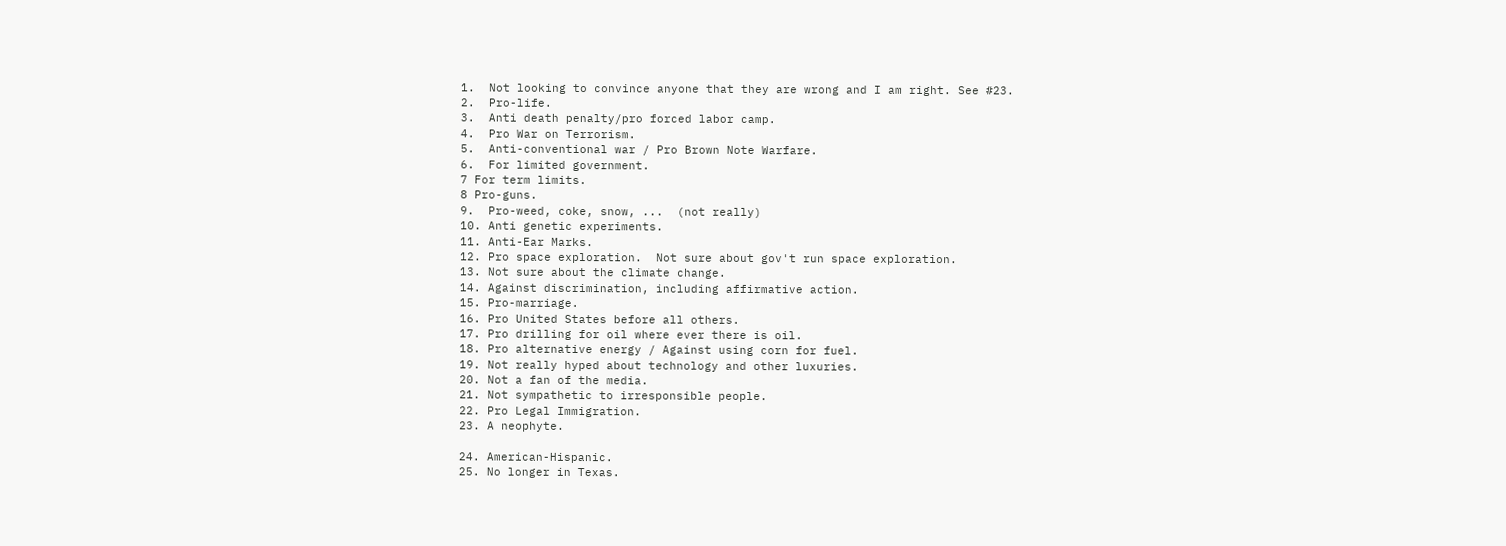1.  Not looking to convince anyone that they are wrong and I am right. See #23.
2.  Pro-life.
3.  Anti death penalty/pro forced labor camp.
4.  Pro War on Terrorism.
5.  Anti-conventional war / Pro Brown Note Warfare.
6.  For limited government.
7 For term limits.
8 Pro-guns.
9.  Pro-weed, coke, snow, ...  (not really)
10. Anti genetic experiments.
11. Anti-Ear Marks.
12. Pro space exploration.  Not sure about gov't run space exploration.
13. Not sure about the climate change.
14. Against discrimination, including affirmative action.
15. Pro-marriage.
16. Pro United States before all others.
17. Pro drilling for oil where ever there is oil.
18. Pro alternative energy / Against using corn for fuel.
19. Not really hyped about technology and other luxuries.
20. Not a fan of the media.
21. Not sympathetic to irresponsible people.
22. Pro Legal Immigration.
23. A neophyte.

24. American-Hispanic.
25. No longer in Texas.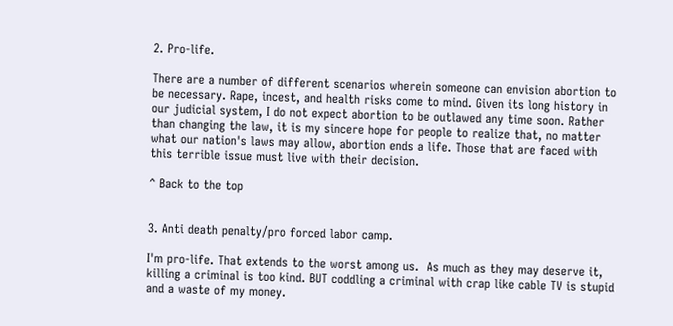2. Pro-life.

There are a number of different scenarios wherein someone can envision abortion to be necessary. Rape, incest, and health risks come to mind. Given its long history in our judicial system, I do not expect abortion to be outlawed any time soon. Rather than changing the law, it is my sincere hope for people to realize that, no matter what our nation's laws may allow, abortion ends a life. Those that are faced with this terrible issue must live with their decision.

^ Back to the top


3. Anti death penalty/pro forced labor camp.

I'm pro-life. That extends to the worst among us.  As much as they may deserve it, killing a criminal is too kind. BUT coddling a criminal with crap like cable TV is stupid and a waste of my money.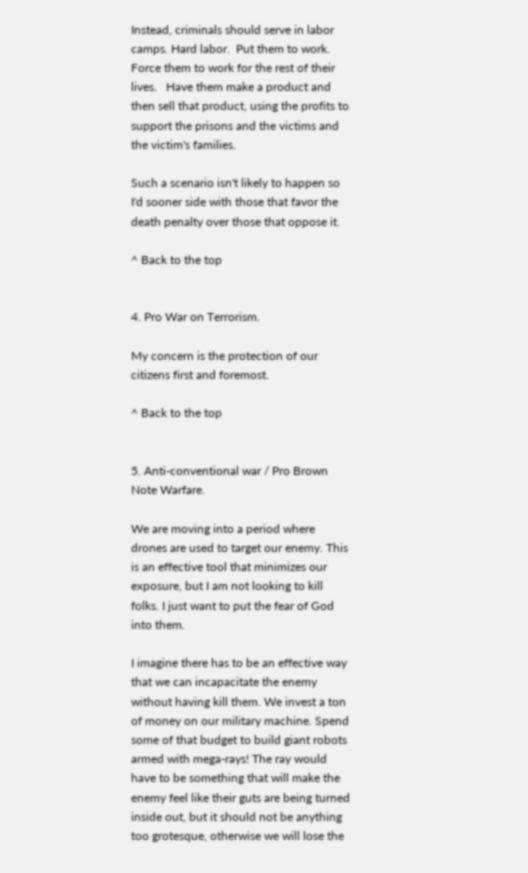Instead, criminals should serve in labor camps. Hard labor.  Put them to work.  Force them to work for the rest of their lives.   Have them make a product and then sell that product, using the profits to support the prisons and the victims and the victim's families.

Such a scenario isn't likely to happen so I'd sooner side with those that favor the death penalty over those that oppose it.

^ Back to the top


4. Pro War on Terrorism.

My concern is the protection of our citizens first and foremost.

^ Back to the top


5. Anti-conventional war / Pro Brown Note Warfare.

We are moving into a period where drones are used to target our enemy. This is an effective tool that minimizes our exposure, but I am not looking to kill folks. I just want to put the fear of God into them.

I imagine there has to be an effective way that we can incapacitate the enemy without having kill them. We invest a ton of money on our military machine. Spend some of that budget to build giant robots armed with mega-rays! The ray would have to be something that will make the enemy feel like their guts are being turned inside out, but it should not be anything too grotesque, otherwise we will lose the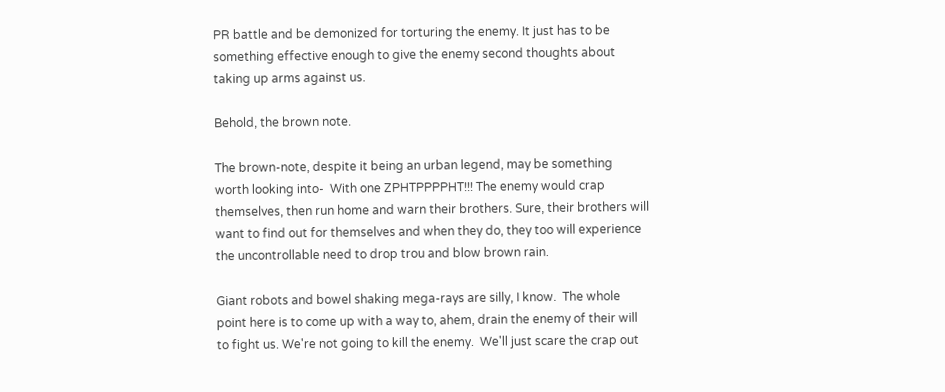PR battle and be demonized for torturing the enemy. It just has to be something effective enough to give the enemy second thoughts about taking up arms against us.

Behold, the brown note.

The brown-note, despite it being an urban legend, may be something worth looking into-  With one ZPHTPPPPHT!!! The enemy would crap themselves, then run home and warn their brothers. Sure, their brothers will want to find out for themselves and when they do, they too will experience the uncontrollable need to drop trou and blow brown rain.

Giant robots and bowel shaking mega-rays are silly, I know.  The whole point here is to come up with a way to, ahem, drain the enemy of their will to fight us. We're not going to kill the enemy.  We'll just scare the crap out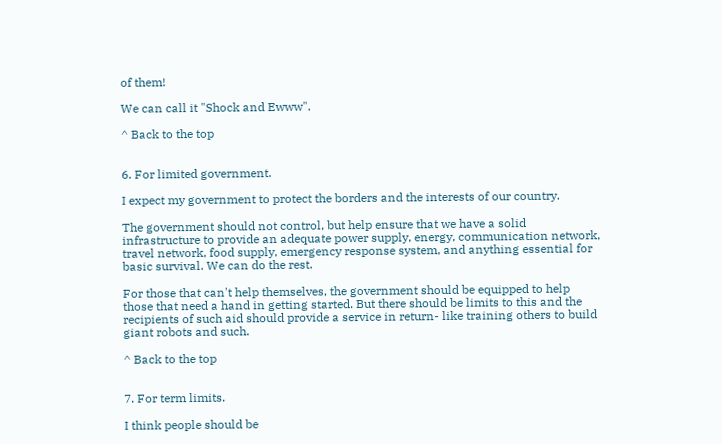of them!

We can call it "Shock and Ewww".

^ Back to the top


6. For limited government.

I expect my government to protect the borders and the interests of our country.

The government should not control, but help ensure that we have a solid infrastructure to provide an adequate power supply, energy, communication network, travel network, food supply, emergency response system, and anything essential for basic survival. We can do the rest.

For those that can't help themselves, the government should be equipped to help those that need a hand in getting started. But there should be limits to this and the recipients of such aid should provide a service in return- like training others to build giant robots and such.

^ Back to the top


7. For term limits.

I think people should be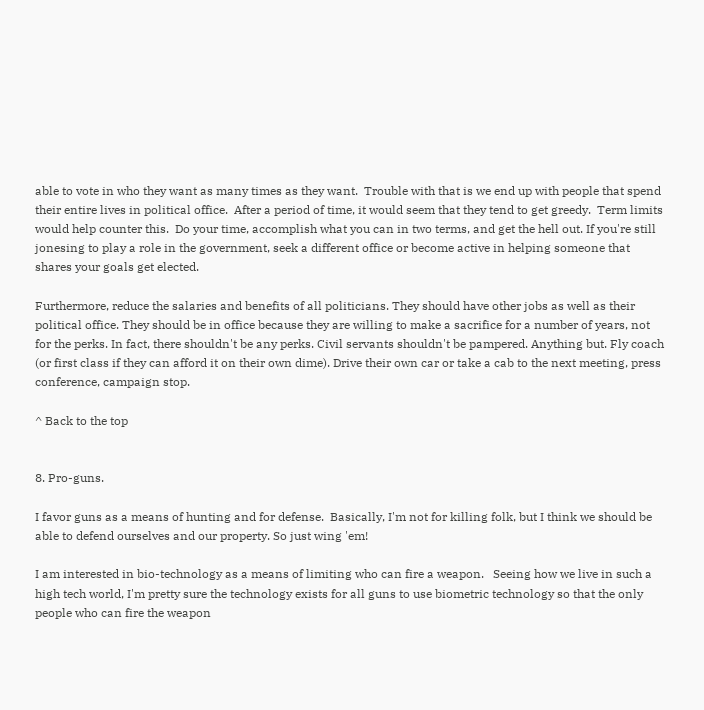able to vote in who they want as many times as they want.  Trouble with that is we end up with people that spend their entire lives in political office.  After a period of time, it would seem that they tend to get greedy.  Term limits would help counter this.  Do your time, accomplish what you can in two terms, and get the hell out. If you're still jonesing to play a role in the government, seek a different office or become active in helping someone that shares your goals get elected.

Furthermore, reduce the salaries and benefits of all politicians. They should have other jobs as well as their political office. They should be in office because they are willing to make a sacrifice for a number of years, not for the perks. In fact, there shouldn't be any perks. Civil servants shouldn't be pampered. Anything but. Fly coach (or first class if they can afford it on their own dime). Drive their own car or take a cab to the next meeting, press conference, campaign stop.

^ Back to the top


8. Pro-guns.

I favor guns as a means of hunting and for defense.  Basically, I'm not for killing folk, but I think we should be able to defend ourselves and our property. So just wing 'em!

I am interested in bio-technology as a means of limiting who can fire a weapon.   Seeing how we live in such a high tech world, I'm pretty sure the technology exists for all guns to use biometric technology so that the only people who can fire the weapon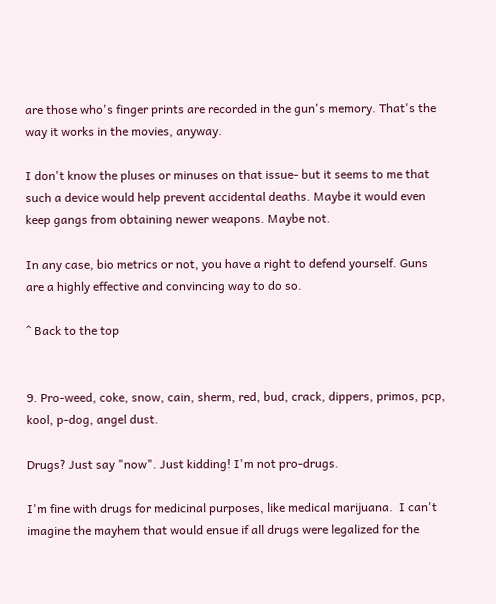are those who's finger prints are recorded in the gun's memory. That's the way it works in the movies, anyway.

I don't know the pluses or minuses on that issue- but it seems to me that such a device would help prevent accidental deaths. Maybe it would even keep gangs from obtaining newer weapons. Maybe not.

In any case, bio metrics or not, you have a right to defend yourself. Guns are a highly effective and convincing way to do so.

^ Back to the top


9. Pro-weed, coke, snow, cain, sherm, red, bud, crack, dippers, primos, pcp, kool, p-dog, angel dust.

Drugs? Just say "now". Just kidding! I'm not pro-drugs.

I'm fine with drugs for medicinal purposes, like medical marijuana.  I can't imagine the mayhem that would ensue if all drugs were legalized for the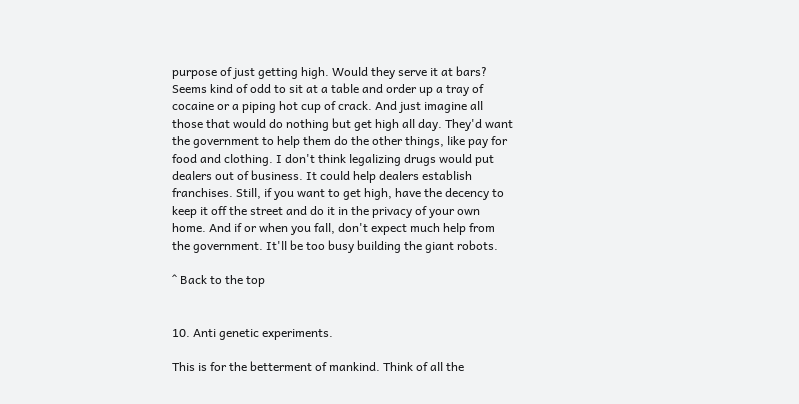purpose of just getting high. Would they serve it at bars? Seems kind of odd to sit at a table and order up a tray of cocaine or a piping hot cup of crack. And just imagine all those that would do nothing but get high all day. They'd want the government to help them do the other things, like pay for food and clothing. I don't think legalizing drugs would put dealers out of business. It could help dealers establish franchises. Still, if you want to get high, have the decency to keep it off the street and do it in the privacy of your own home. And if or when you fall, don't expect much help from the government. It'll be too busy building the giant robots.

^ Back to the top


10. Anti genetic experiments.

This is for the betterment of mankind. Think of all the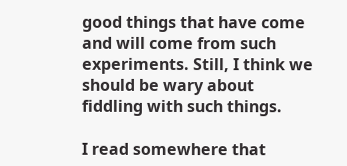good things that have come and will come from such experiments. Still, I think we should be wary about fiddling with such things.

I read somewhere that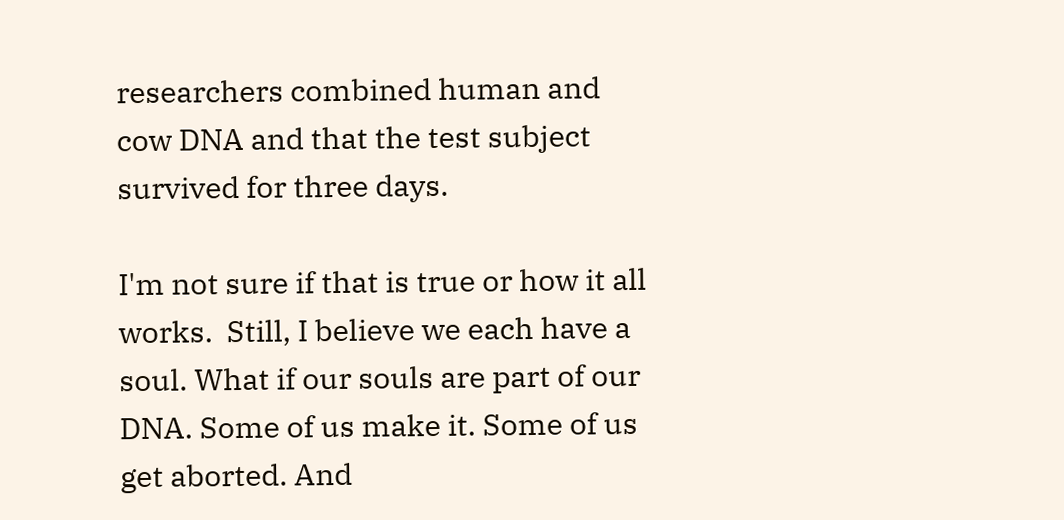researchers combined human and cow DNA and that the test subject survived for three days.

I'm not sure if that is true or how it all works.  Still, I believe we each have a soul. What if our souls are part of our DNA. Some of us make it. Some of us get aborted. And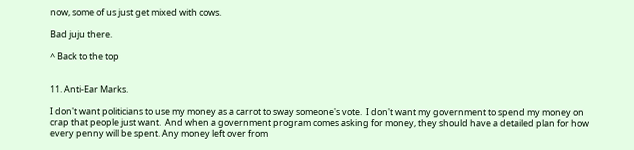now, some of us just get mixed with cows.

Bad juju there.

^ Back to the top


11. Anti-Ear Marks.

I don't want politicians to use my money as a carrot to sway someone's vote.  I don't want my government to spend my money on crap that people just want.  And when a government program comes asking for money, they should have a detailed plan for how every penny will be spent. Any money left over from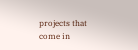projects that come in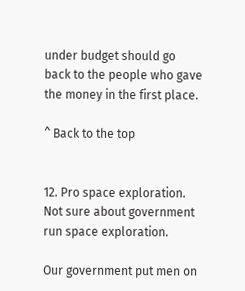under budget should go back to the people who gave the money in the first place.

^ Back to the top


12. Pro space exploration.  Not sure about government run space exploration.

Our government put men on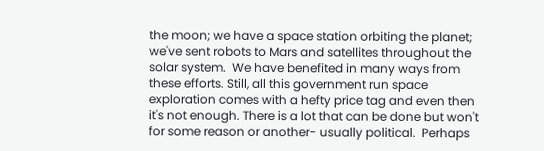the moon; we have a space station orbiting the planet; we've sent robots to Mars and satellites throughout the solar system.  We have benefited in many ways from these efforts. Still, all this government run space exploration comes with a hefty price tag and even then it's not enough. There is a lot that can be done but won't for some reason or another- usually political.  Perhaps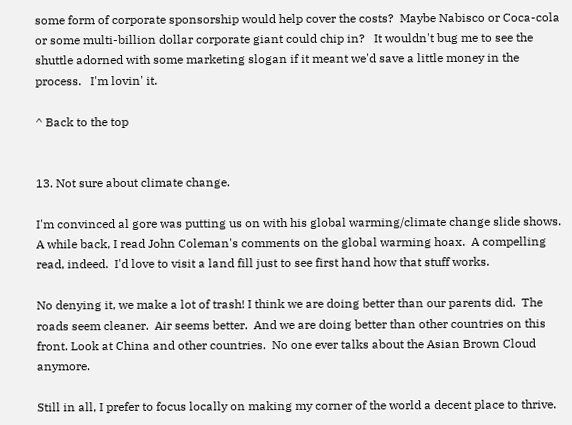some form of corporate sponsorship would help cover the costs?  Maybe Nabisco or Coca-cola or some multi-billion dollar corporate giant could chip in?   It wouldn't bug me to see the shuttle adorned with some marketing slogan if it meant we'd save a little money in the process.   I'm lovin' it.

^ Back to the top


13. Not sure about climate change.

I'm convinced al gore was putting us on with his global warming/climate change slide shows. A while back, I read John Coleman's comments on the global warming hoax.  A compelling read, indeed.  I'd love to visit a land fill just to see first hand how that stuff works.

No denying it, we make a lot of trash! I think we are doing better than our parents did.  The roads seem cleaner.  Air seems better.  And we are doing better than other countries on this front. Look at China and other countries.  No one ever talks about the Asian Brown Cloud anymore.

Still in all, I prefer to focus locally on making my corner of the world a decent place to thrive.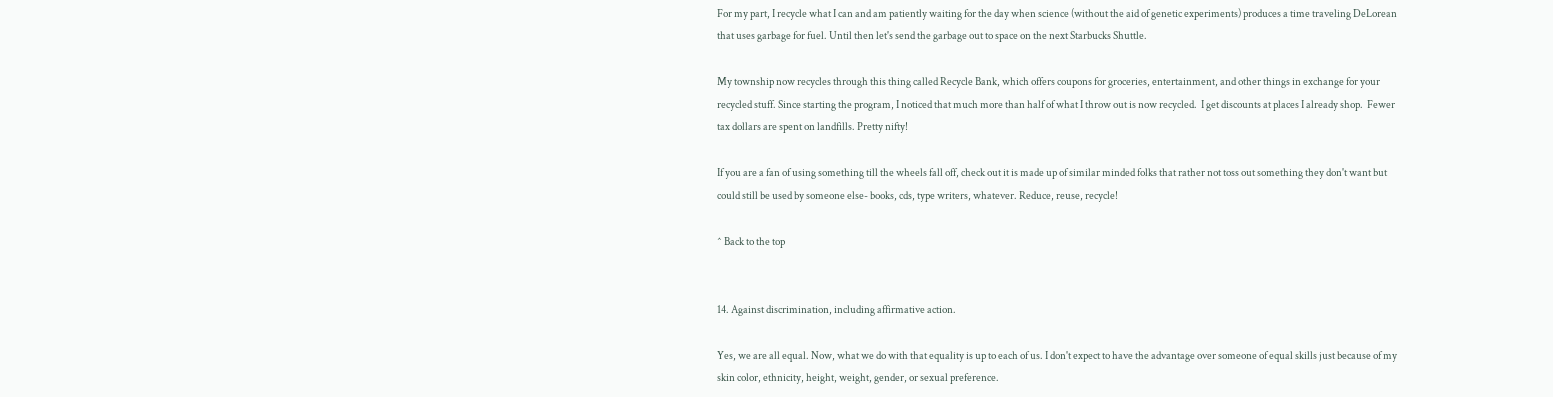For my part, I recycle what I can and am patiently waiting for the day when science (without the aid of genetic experiments) produces a time traveling DeLorean that uses garbage for fuel. Until then let's send the garbage out to space on the next Starbucks Shuttle.

My township now recycles through this thing called Recycle Bank, which offers coupons for groceries, entertainment, and other things in exchange for your recycled stuff. Since starting the program, I noticed that much more than half of what I throw out is now recycled.  I get discounts at places I already shop.  Fewer tax dollars are spent on landfills. Pretty nifty!

If you are a fan of using something till the wheels fall off, check out it is made up of similar minded folks that rather not toss out something they don't want but could still be used by someone else- books, cds, type writers, whatever. Reduce, reuse, recycle!

^ Back to the top


14. Against discrimination, including affirmative action.

Yes, we are all equal. Now, what we do with that equality is up to each of us. I don't expect to have the advantage over someone of equal skills just because of my skin color, ethnicity, height, weight, gender, or sexual preference.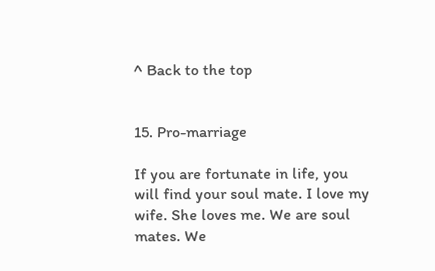^ Back to the top


15. Pro-marriage

If you are fortunate in life, you will find your soul mate. I love my wife. She loves me. We are soul mates. We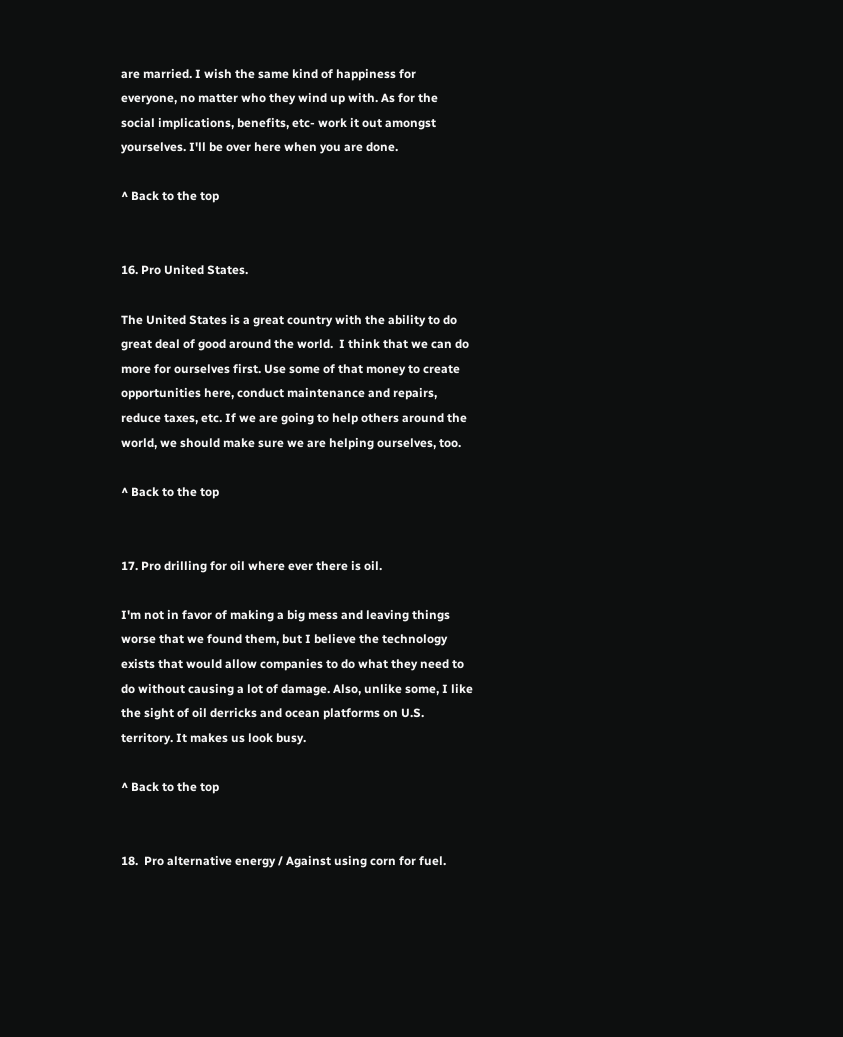are married. I wish the same kind of happiness for everyone, no matter who they wind up with. As for the social implications, benefits, etc- work it out amongst yourselves. I'll be over here when you are done.

^ Back to the top


16. Pro United States.

The United States is a great country with the ability to do great deal of good around the world.  I think that we can do more for ourselves first. Use some of that money to create opportunities here, conduct maintenance and repairs, reduce taxes, etc. If we are going to help others around the world, we should make sure we are helping ourselves, too.

^ Back to the top


17. Pro drilling for oil where ever there is oil.

I'm not in favor of making a big mess and leaving things worse that we found them, but I believe the technology exists that would allow companies to do what they need to do without causing a lot of damage. Also, unlike some, I like the sight of oil derricks and ocean platforms on U.S. territory. It makes us look busy.

^ Back to the top


18.  Pro alternative energy / Against using corn for fuel.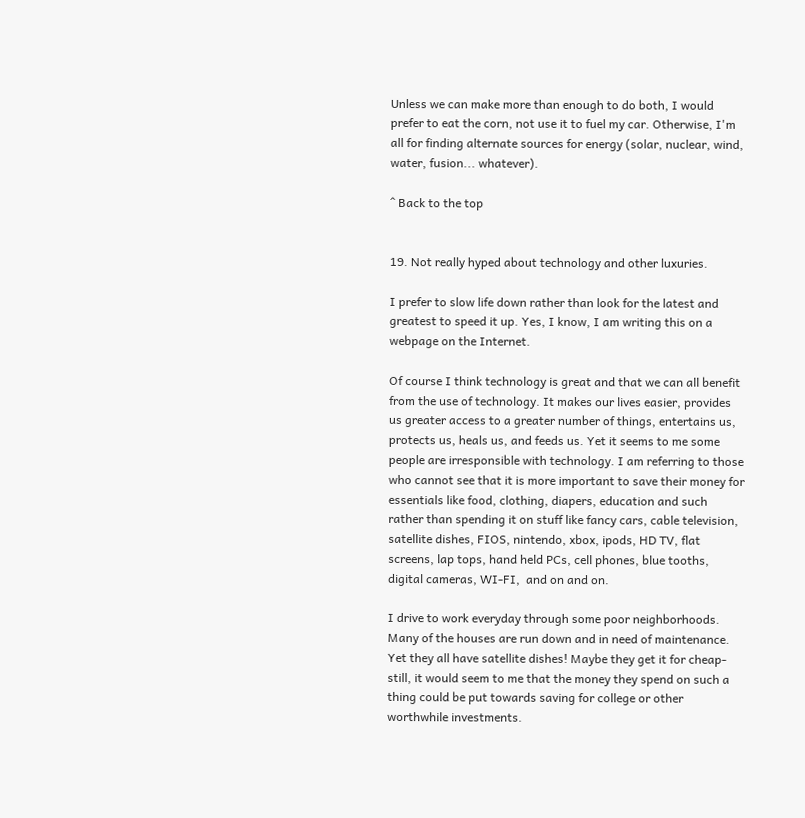Unless we can make more than enough to do both, I would prefer to eat the corn, not use it to fuel my car. Otherwise, I'm all for finding alternate sources for energy (solar, nuclear, wind, water, fusion... whatever).

^ Back to the top


19. Not really hyped about technology and other luxuries.

I prefer to slow life down rather than look for the latest and greatest to speed it up. Yes, I know, I am writing this on a webpage on the Internet.

Of course I think technology is great and that we can all benefit from the use of technology. It makes our lives easier, provides us greater access to a greater number of things, entertains us, protects us, heals us, and feeds us. Yet it seems to me some people are irresponsible with technology. I am referring to those who cannot see that it is more important to save their money for essentials like food, clothing, diapers, education and such rather than spending it on stuff like fancy cars, cable television, satellite dishes, FIOS, nintendo, xbox, ipods, HD TV, flat screens, lap tops, hand held PCs, cell phones, blue tooths, digital cameras, WI-FI,  and on and on.

I drive to work everyday through some poor neighborhoods. Many of the houses are run down and in need of maintenance.  Yet they all have satellite dishes! Maybe they get it for cheap- still, it would seem to me that the money they spend on such a thing could be put towards saving for college or other worthwhile investments.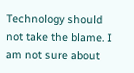Technology should not take the blame. I am not sure about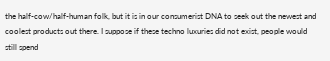the half-cow/half-human folk, but it is in our consumerist DNA to seek out the newest and coolest products out there. I suppose if these techno luxuries did not exist, people would still spend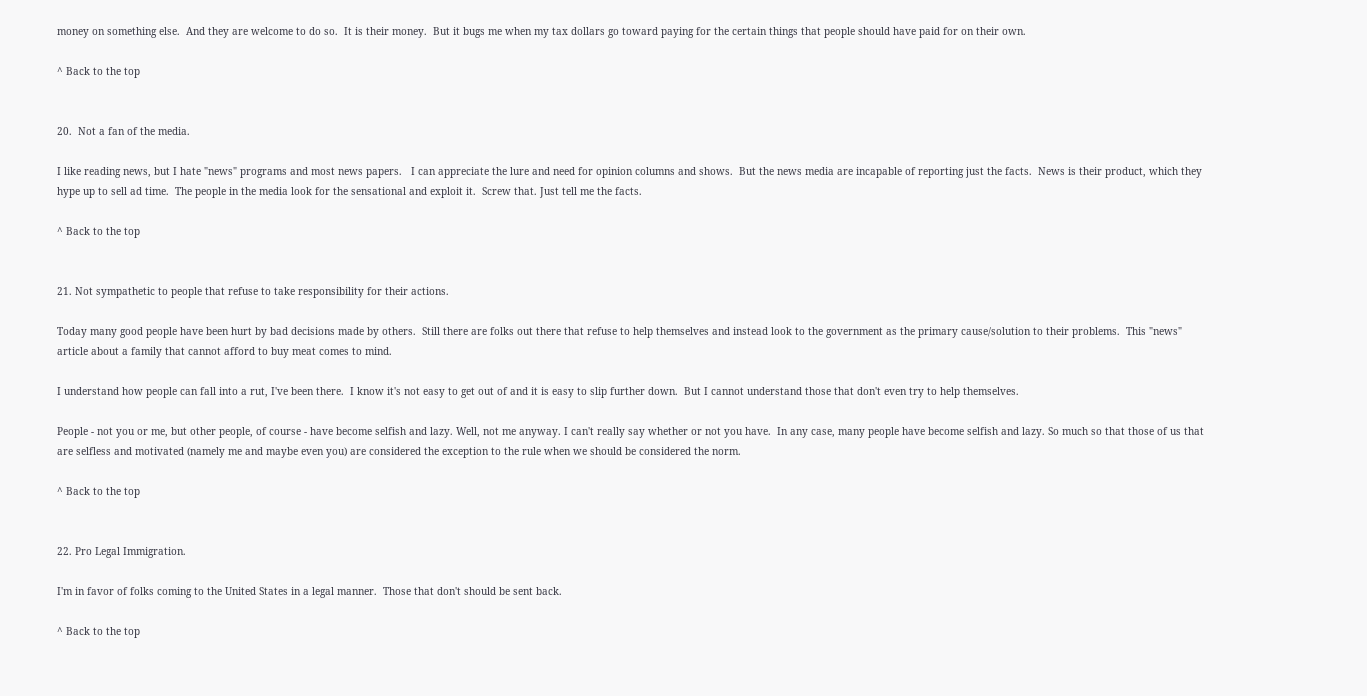money on something else.  And they are welcome to do so.  It is their money.  But it bugs me when my tax dollars go toward paying for the certain things that people should have paid for on their own.

^ Back to the top


20.  Not a fan of the media.

I like reading news, but I hate "news" programs and most news papers.   I can appreciate the lure and need for opinion columns and shows.  But the news media are incapable of reporting just the facts.  News is their product, which they hype up to sell ad time.  The people in the media look for the sensational and exploit it.  Screw that. Just tell me the facts.

^ Back to the top


21. Not sympathetic to people that refuse to take responsibility for their actions.

Today many good people have been hurt by bad decisions made by others.  Still there are folks out there that refuse to help themselves and instead look to the government as the primary cause/solution to their problems.  This "news" article about a family that cannot afford to buy meat comes to mind.

I understand how people can fall into a rut, I've been there.  I know it's not easy to get out of and it is easy to slip further down.  But I cannot understand those that don't even try to help themselves.

People - not you or me, but other people, of course - have become selfish and lazy. Well, not me anyway. I can't really say whether or not you have.  In any case, many people have become selfish and lazy. So much so that those of us that are selfless and motivated (namely me and maybe even you) are considered the exception to the rule when we should be considered the norm.

^ Back to the top


22. Pro Legal Immigration.

I'm in favor of folks coming to the United States in a legal manner.  Those that don't should be sent back.

^ Back to the top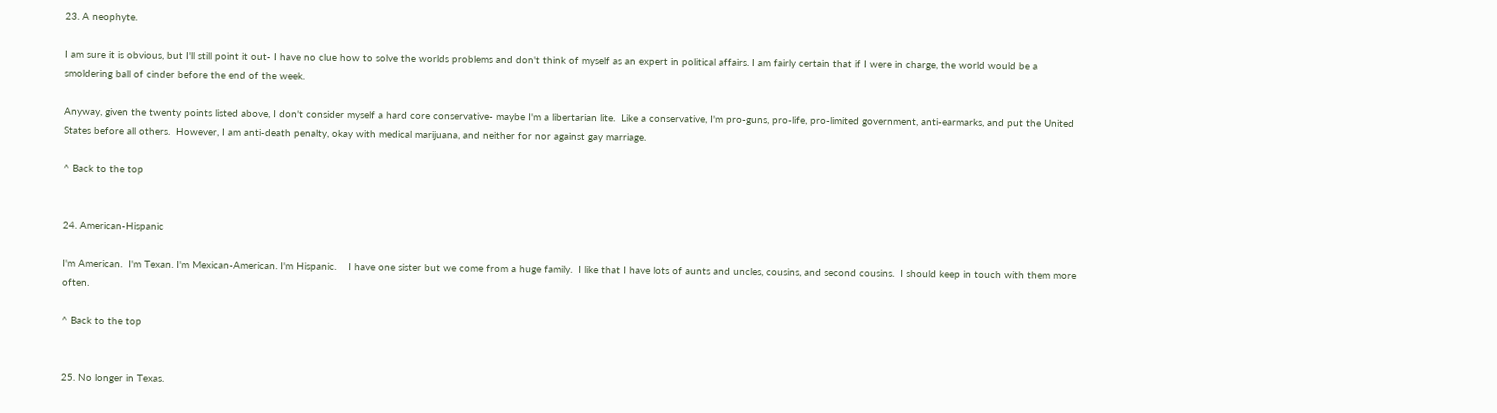23. A neophyte.

I am sure it is obvious, but I'll still point it out- I have no clue how to solve the worlds problems and don't think of myself as an expert in political affairs. I am fairly certain that if I were in charge, the world would be a smoldering ball of cinder before the end of the week.

Anyway, given the twenty points listed above, I don't consider myself a hard core conservative- maybe I'm a libertarian lite.  Like a conservative, I'm pro-guns, pro-life, pro-limited government, anti-earmarks, and put the United States before all others.  However, I am anti-death penalty, okay with medical marijuana, and neither for nor against gay marriage.

^ Back to the top


24. American-Hispanic

I'm American.  I'm Texan. I'm Mexican-American. I'm Hispanic.    I have one sister but we come from a huge family.  I like that I have lots of aunts and uncles, cousins, and second cousins.  I should keep in touch with them more often.

^ Back to the top


25. No longer in Texas.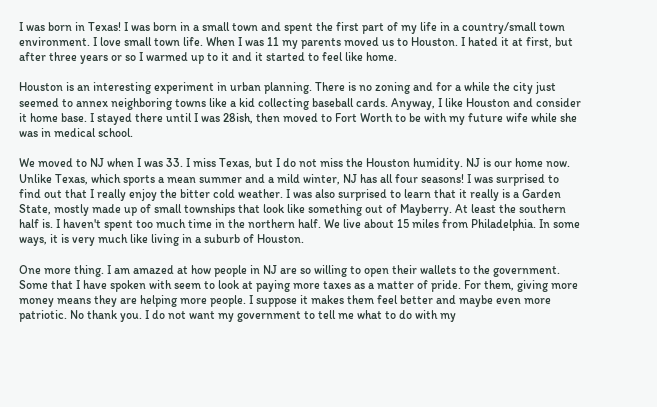I was born in Texas! I was born in a small town and spent the first part of my life in a country/small town environment. I love small town life. When I was 11 my parents moved us to Houston. I hated it at first, but after three years or so I warmed up to it and it started to feel like home.

Houston is an interesting experiment in urban planning. There is no zoning and for a while the city just seemed to annex neighboring towns like a kid collecting baseball cards. Anyway, I like Houston and consider it home base. I stayed there until I was 28ish, then moved to Fort Worth to be with my future wife while she was in medical school.

We moved to NJ when I was 33. I miss Texas, but I do not miss the Houston humidity. NJ is our home now. Unlike Texas, which sports a mean summer and a mild winter, NJ has all four seasons! I was surprised to find out that I really enjoy the bitter cold weather. I was also surprised to learn that it really is a Garden State, mostly made up of small townships that look like something out of Mayberry. At least the southern half is. I haven't spent too much time in the northern half. We live about 15 miles from Philadelphia. In some ways, it is very much like living in a suburb of Houston.

One more thing. I am amazed at how people in NJ are so willing to open their wallets to the government. Some that I have spoken with seem to look at paying more taxes as a matter of pride. For them, giving more money means they are helping more people. I suppose it makes them feel better and maybe even more patriotic. No thank you. I do not want my government to tell me what to do with my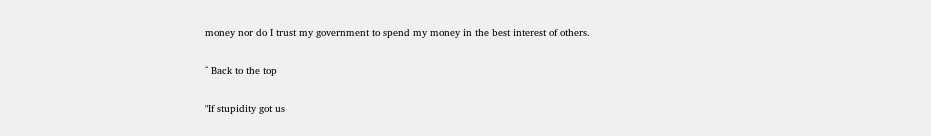money nor do I trust my government to spend my money in the best interest of others.

^ Back to the top

"If stupidity got us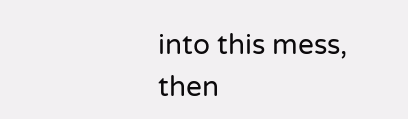into this mess, then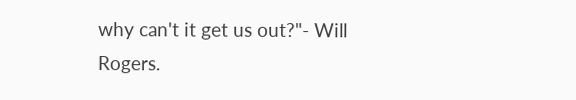why can't it get us out?"- Will Rogers.